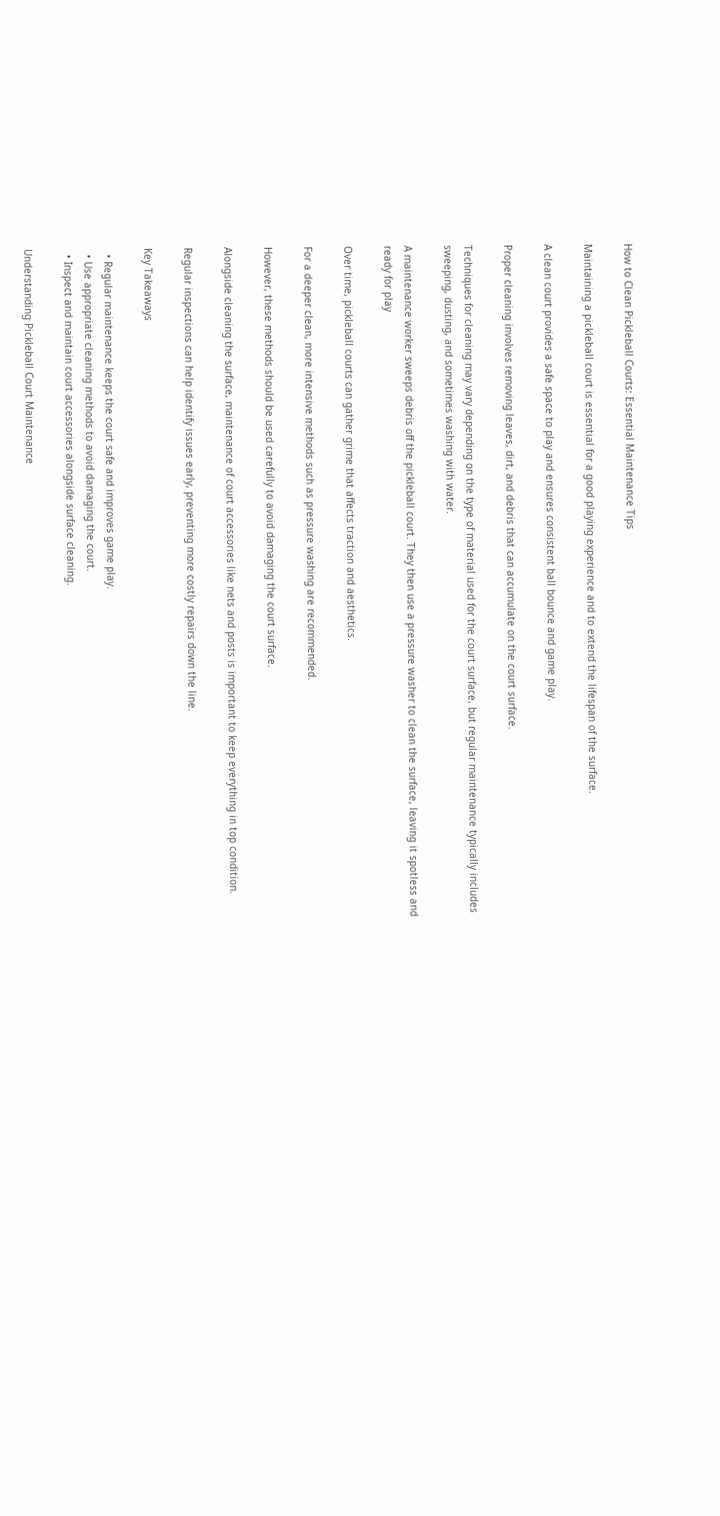How to Clean Pickleball Courts: Essential Maintenance Tips

Maintaining a pickleball court is essential for a good playing experience and to extend the lifespan of the surface.

A clean court provides a safe space to play and ensures consistent ball bounce and game play.

Proper cleaning involves removing leaves, dirt, and debris that can accumulate on the court surface.

Techniques for cleaning may vary depending on the type of material used for the court surface, but regular maintenance typically includes sweeping, dusting, and sometimes washing with water.

A maintenance worker sweeps debris off the pickleball court. They then use a pressure washer to clean the surface, leaving it spotless and ready for play

Over time, pickleball courts can gather grime that affects traction and aesthetics.

For a deeper clean, more intensive methods such as pressure washing are recommended.

However, these methods should be used carefully to avoid damaging the court surface.

Alongside cleaning the surface, maintenance of court accessories like nets and posts is important to keep everything in top condition.

Regular inspections can help identify issues early, preventing more costly repairs down the line.

Key Takeaways

  • Regular maintenance keeps the court safe and improves game play.
  • Use appropriate cleaning methods to avoid damaging the court.
  • Inspect and maintain court accessories alongside surface cleaning.

Understanding Pickleball Court Maintenance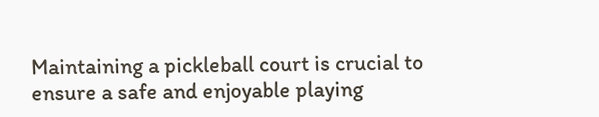Maintaining a pickleball court is crucial to ensure a safe and enjoyable playing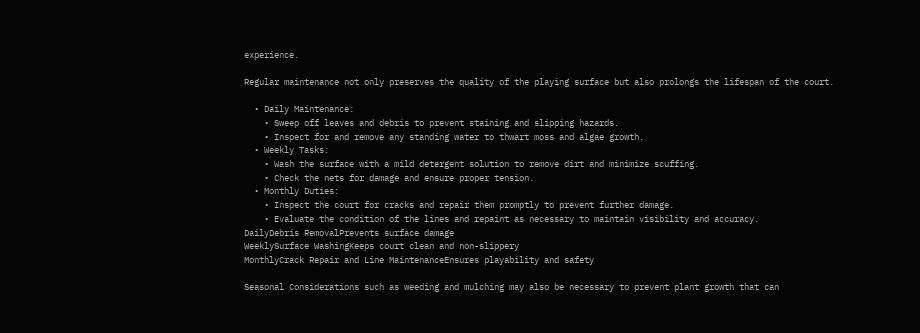experience.

Regular maintenance not only preserves the quality of the playing surface but also prolongs the lifespan of the court.

  • Daily Maintenance:
    • Sweep off leaves and debris to prevent staining and slipping hazards.
    • Inspect for and remove any standing water to thwart moss and algae growth.
  • Weekly Tasks:
    • Wash the surface with a mild detergent solution to remove dirt and minimize scuffing.
    • Check the nets for damage and ensure proper tension.
  • Monthly Duties:
    • Inspect the court for cracks and repair them promptly to prevent further damage.
    • Evaluate the condition of the lines and repaint as necessary to maintain visibility and accuracy.
DailyDebris RemovalPrevents surface damage
WeeklySurface WashingKeeps court clean and non-slippery
MonthlyCrack Repair and Line MaintenanceEnsures playability and safety

Seasonal Considerations such as weeding and mulching may also be necessary to prevent plant growth that can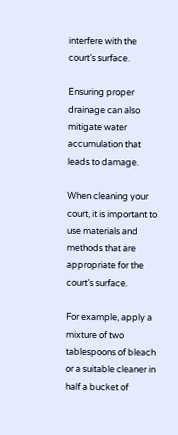interfere with the court’s surface.

Ensuring proper drainage can also mitigate water accumulation that leads to damage.

When cleaning your court, it is important to use materials and methods that are appropriate for the court’s surface.

For example, apply a mixture of two tablespoons of bleach or a suitable cleaner in half a bucket of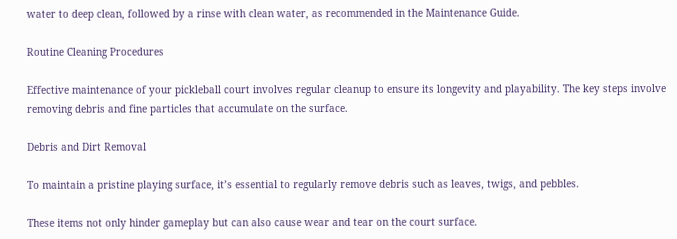water to deep clean, followed by a rinse with clean water, as recommended in the Maintenance Guide.

Routine Cleaning Procedures

Effective maintenance of your pickleball court involves regular cleanup to ensure its longevity and playability. The key steps involve removing debris and fine particles that accumulate on the surface.

Debris and Dirt Removal

To maintain a pristine playing surface, it’s essential to regularly remove debris such as leaves, twigs, and pebbles.

These items not only hinder gameplay but can also cause wear and tear on the court surface.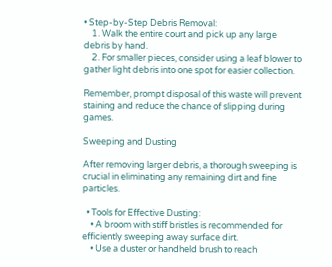• Step-by-Step Debris Removal:
    1. Walk the entire court and pick up any large debris by hand.
    2. For smaller pieces, consider using a leaf blower to gather light debris into one spot for easier collection.

Remember, prompt disposal of this waste will prevent staining and reduce the chance of slipping during games.

Sweeping and Dusting

After removing larger debris, a thorough sweeping is crucial in eliminating any remaining dirt and fine particles.

  • Tools for Effective Dusting:
    • A broom with stiff bristles is recommended for efficiently sweeping away surface dirt.
    • Use a duster or handheld brush to reach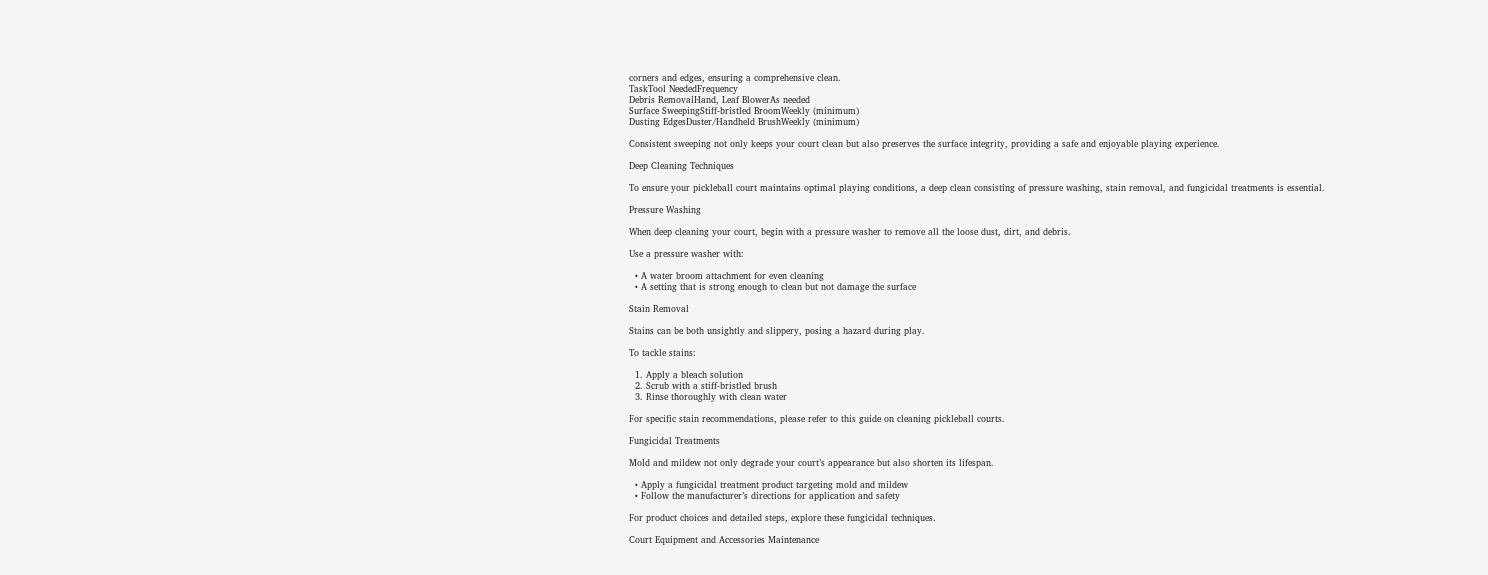corners and edges, ensuring a comprehensive clean.
TaskTool NeededFrequency
Debris RemovalHand, Leaf BlowerAs needed
Surface SweepingStiff-bristled BroomWeekly (minimum)
Dusting EdgesDuster/Handheld BrushWeekly (minimum)

Consistent sweeping not only keeps your court clean but also preserves the surface integrity, providing a safe and enjoyable playing experience.

Deep Cleaning Techniques

To ensure your pickleball court maintains optimal playing conditions, a deep clean consisting of pressure washing, stain removal, and fungicidal treatments is essential.

Pressure Washing

When deep cleaning your court, begin with a pressure washer to remove all the loose dust, dirt, and debris.

Use a pressure washer with:

  • A water broom attachment for even cleaning
  • A setting that is strong enough to clean but not damage the surface

Stain Removal

Stains can be both unsightly and slippery, posing a hazard during play.

To tackle stains:

  1. Apply a bleach solution
  2. Scrub with a stiff-bristled brush
  3. Rinse thoroughly with clean water

For specific stain recommendations, please refer to this guide on cleaning pickleball courts.

Fungicidal Treatments

Mold and mildew not only degrade your court’s appearance but also shorten its lifespan.

  • Apply a fungicidal treatment product targeting mold and mildew
  • Follow the manufacturer’s directions for application and safety

For product choices and detailed steps, explore these fungicidal techniques.

Court Equipment and Accessories Maintenance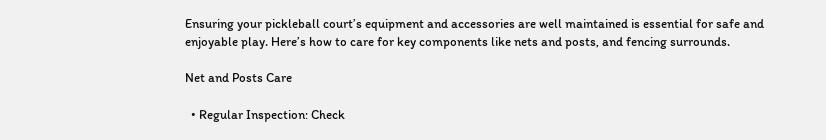Ensuring your pickleball court’s equipment and accessories are well maintained is essential for safe and enjoyable play. Here’s how to care for key components like nets and posts, and fencing surrounds.

Net and Posts Care

  • Regular Inspection: Check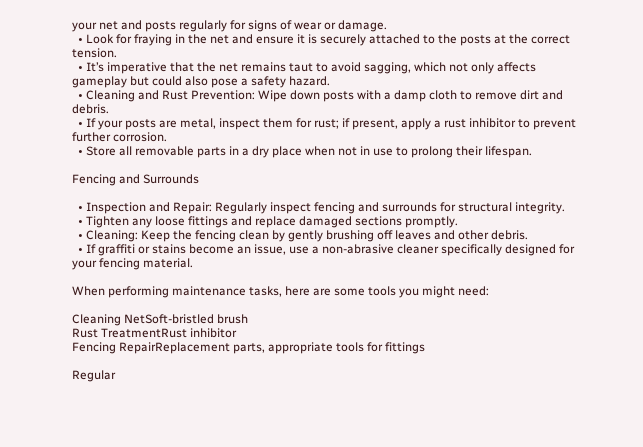your net and posts regularly for signs of wear or damage.
  • Look for fraying in the net and ensure it is securely attached to the posts at the correct tension.
  • It’s imperative that the net remains taut to avoid sagging, which not only affects gameplay but could also pose a safety hazard.
  • Cleaning and Rust Prevention: Wipe down posts with a damp cloth to remove dirt and debris.
  • If your posts are metal, inspect them for rust; if present, apply a rust inhibitor to prevent further corrosion.
  • Store all removable parts in a dry place when not in use to prolong their lifespan.

Fencing and Surrounds

  • Inspection and Repair: Regularly inspect fencing and surrounds for structural integrity.
  • Tighten any loose fittings and replace damaged sections promptly.
  • Cleaning: Keep the fencing clean by gently brushing off leaves and other debris.
  • If graffiti or stains become an issue, use a non-abrasive cleaner specifically designed for your fencing material.

When performing maintenance tasks, here are some tools you might need:

Cleaning NetSoft-bristled brush
Rust TreatmentRust inhibitor
Fencing RepairReplacement parts, appropriate tools for fittings

Regular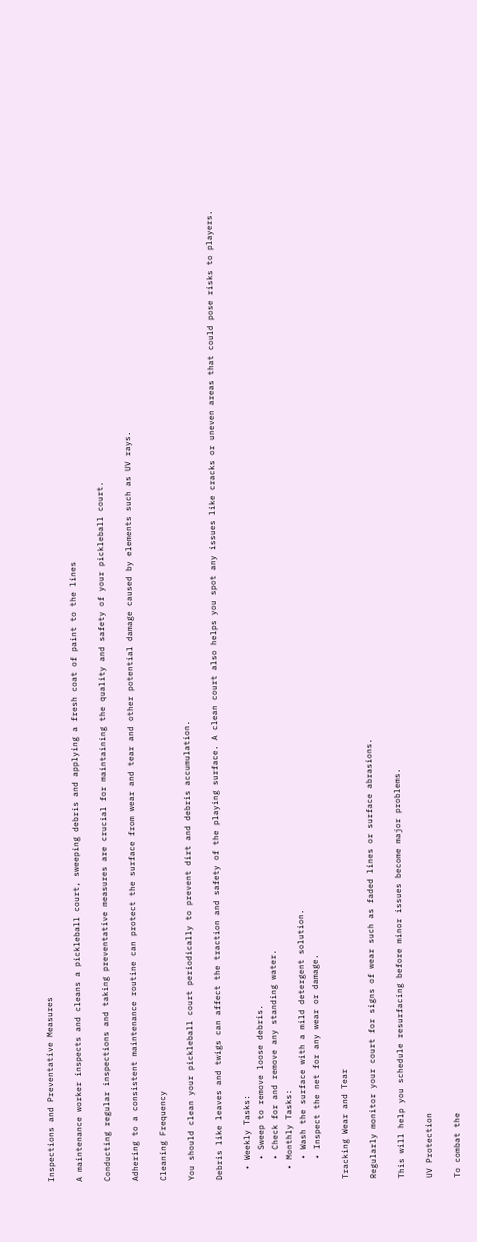Inspections and Preventative Measures

A maintenance worker inspects and cleans a pickleball court, sweeping debris and applying a fresh coat of paint to the lines

Conducting regular inspections and taking preventative measures are crucial for maintaining the quality and safety of your pickleball court.

Adhering to a consistent maintenance routine can protect the surface from wear and tear and other potential damage caused by elements such as UV rays.

Cleaning Frequency

You should clean your pickleball court periodically to prevent dirt and debris accumulation.

Debris like leaves and twigs can affect the traction and safety of the playing surface. A clean court also helps you spot any issues like cracks or uneven areas that could pose risks to players.

  • Weekly Tasks:
    • Sweep to remove loose debris.
    • Check for and remove any standing water.
  • Monthly Tasks:
    • Wash the surface with a mild detergent solution.
    • Inspect the net for any wear or damage.

Tracking Wear and Tear

Regularly monitor your court for signs of wear such as faded lines or surface abrasions.

This will help you schedule resurfacing before minor issues become major problems.

UV Protection

To combat the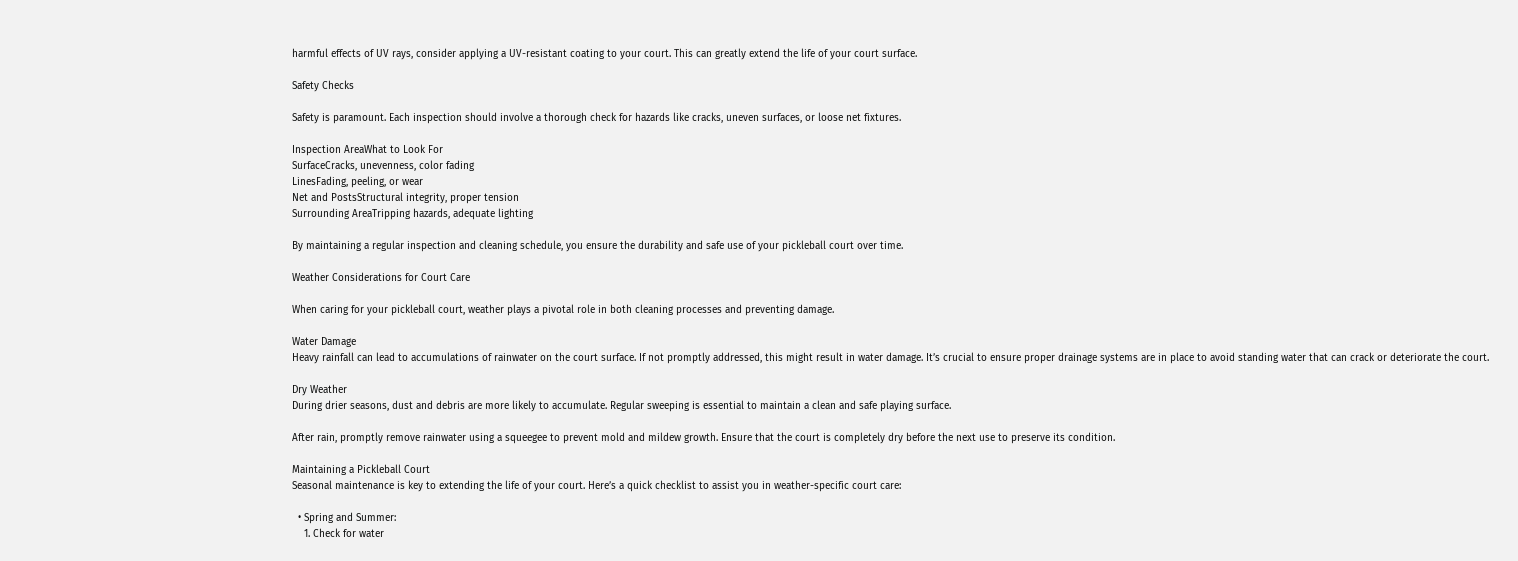harmful effects of UV rays, consider applying a UV-resistant coating to your court. This can greatly extend the life of your court surface.

Safety Checks

Safety is paramount. Each inspection should involve a thorough check for hazards like cracks, uneven surfaces, or loose net fixtures.

Inspection AreaWhat to Look For
SurfaceCracks, unevenness, color fading
LinesFading, peeling, or wear
Net and PostsStructural integrity, proper tension
Surrounding AreaTripping hazards, adequate lighting

By maintaining a regular inspection and cleaning schedule, you ensure the durability and safe use of your pickleball court over time.

Weather Considerations for Court Care

When caring for your pickleball court, weather plays a pivotal role in both cleaning processes and preventing damage.

Water Damage
Heavy rainfall can lead to accumulations of rainwater on the court surface. If not promptly addressed, this might result in water damage. It’s crucial to ensure proper drainage systems are in place to avoid standing water that can crack or deteriorate the court.

Dry Weather
During drier seasons, dust and debris are more likely to accumulate. Regular sweeping is essential to maintain a clean and safe playing surface.

After rain, promptly remove rainwater using a squeegee to prevent mold and mildew growth. Ensure that the court is completely dry before the next use to preserve its condition.

Maintaining a Pickleball Court
Seasonal maintenance is key to extending the life of your court. Here’s a quick checklist to assist you in weather-specific court care:

  • Spring and Summer:
    1. Check for water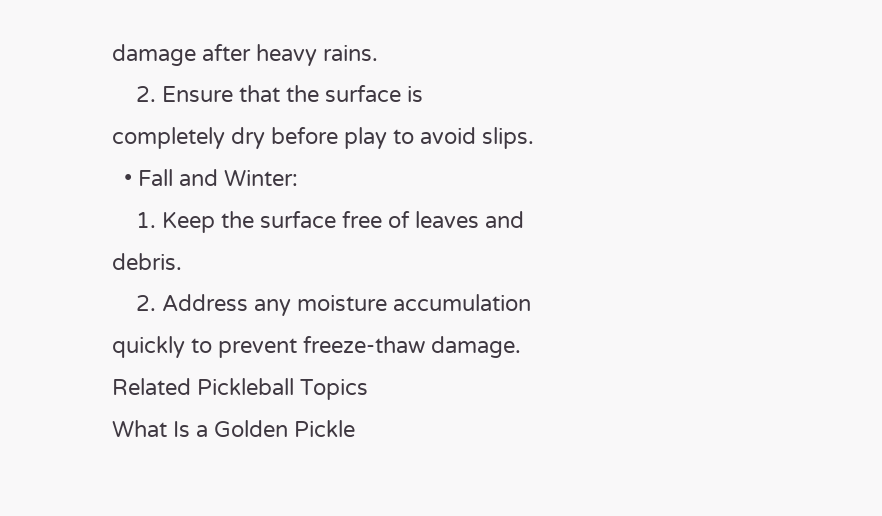damage after heavy rains.
    2. Ensure that the surface is completely dry before play to avoid slips.
  • Fall and Winter:
    1. Keep the surface free of leaves and debris.
    2. Address any moisture accumulation quickly to prevent freeze-thaw damage.
Related Pickleball Topics
What Is a Golden Pickle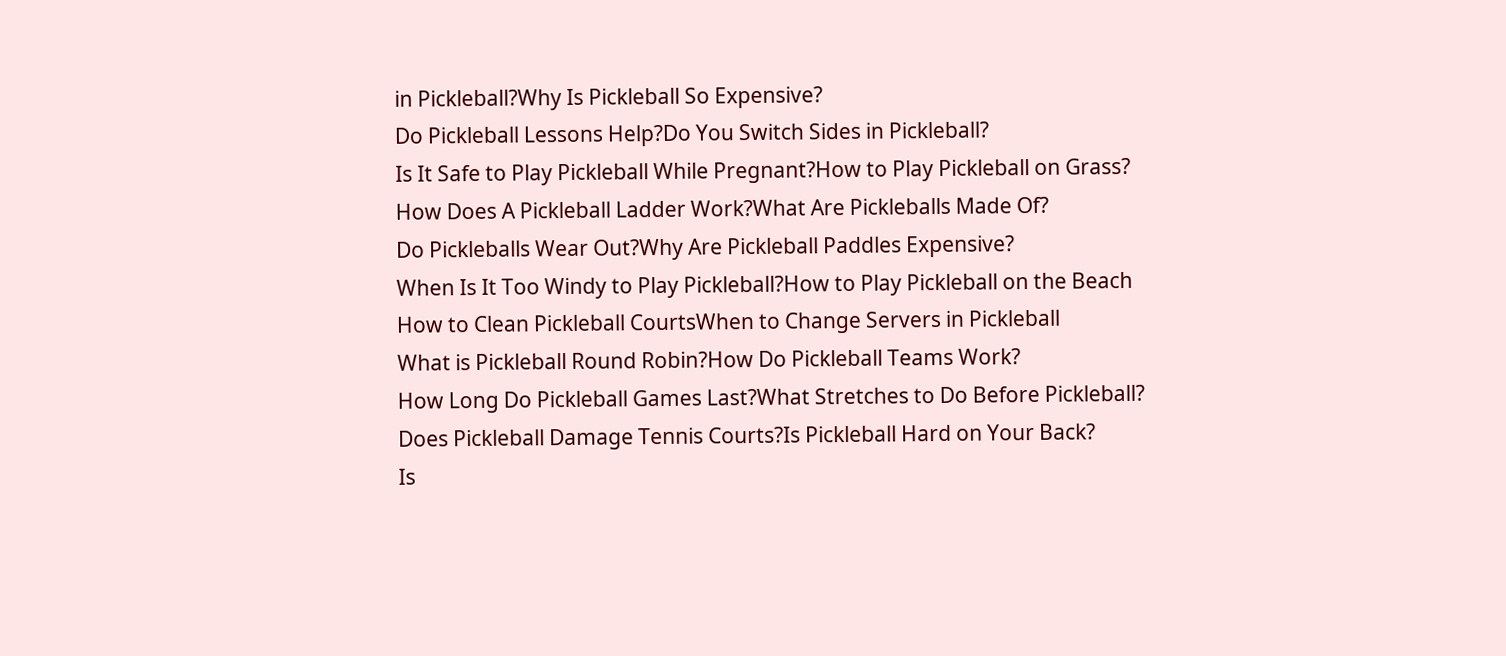in Pickleball?Why Is Pickleball So Expensive?
Do Pickleball Lessons Help?Do You Switch Sides in Pickleball?
Is It Safe to Play Pickleball While Pregnant?How to Play Pickleball on Grass?
How Does A Pickleball Ladder Work?What Are Pickleballs Made Of?
Do Pickleballs Wear Out?Why Are Pickleball Paddles Expensive?
When Is It Too Windy to Play Pickleball?How to Play Pickleball on the Beach
How to Clean Pickleball CourtsWhen to Change Servers in Pickleball
What is Pickleball Round Robin?How Do Pickleball Teams Work?
How Long Do Pickleball Games Last?What Stretches to Do Before Pickleball?
Does Pickleball Damage Tennis Courts?Is Pickleball Hard on Your Back?
Is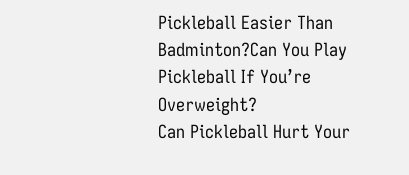Pickleball Easier Than Badminton?Can You Play Pickleball If You’re Overweight?
Can Pickleball Hurt Your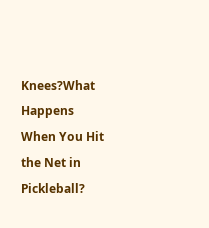Knees?What Happens When You Hit the Net in Pickleball?